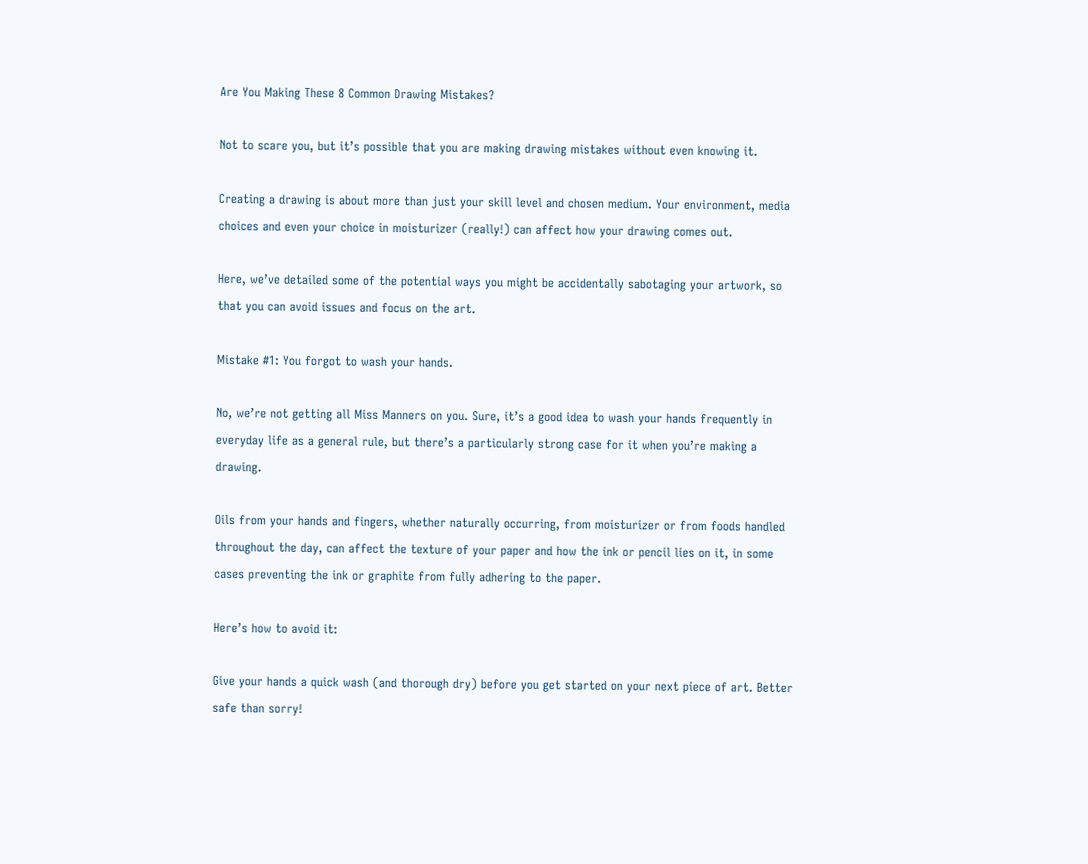Are You Making These 8 Common Drawing Mistakes?

Not to scare you, but it’s possible that you are making drawing mistakes without even knowing it.

Creating a drawing is about more than just your skill level and chosen medium. Your environment, media choices and even your choice in moisturizer (really!) can affect how your drawing comes out.

Here, we’ve detailed some of the potential ways you might be accidentally sabotaging your artwork, so that you can avoid issues and focus on the art.

Mistake #1: You forgot to wash your hands.

No, we’re not getting all Miss Manners on you. Sure, it’s a good idea to wash your hands frequently in everyday life as a general rule, but there’s a particularly strong case for it when you’re making a drawing.

Oils from your hands and fingers, whether naturally occurring, from moisturizer or from foods handled throughout the day, can affect the texture of your paper and how the ink or pencil lies on it, in some cases preventing the ink or graphite from fully adhering to the paper.

Here’s how to avoid it:

Give your hands a quick wash (and thorough dry) before you get started on your next piece of art. Better safe than sorry!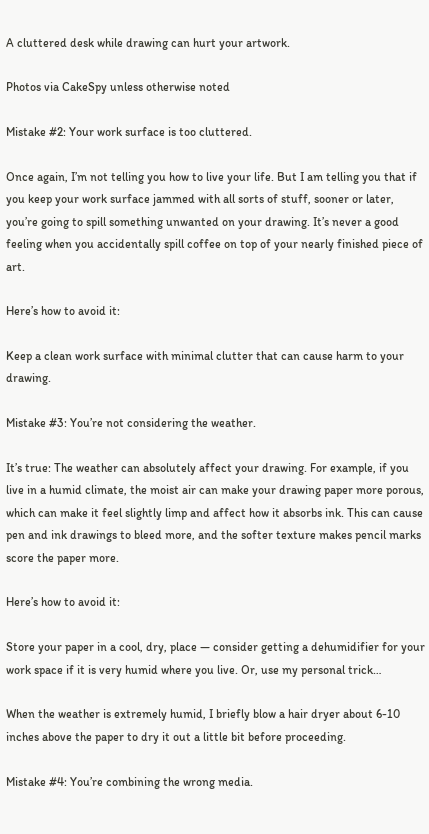A cluttered desk while drawing can hurt your artwork.

Photos via CakeSpy unless otherwise noted

Mistake #2: Your work surface is too cluttered.

Once again, I’m not telling you how to live your life. But I am telling you that if you keep your work surface jammed with all sorts of stuff, sooner or later, you’re going to spill something unwanted on your drawing. It’s never a good feeling when you accidentally spill coffee on top of your nearly finished piece of art.

Here’s how to avoid it:

Keep a clean work surface with minimal clutter that can cause harm to your drawing.

Mistake #3: You’re not considering the weather.

It’s true: The weather can absolutely affect your drawing. For example, if you live in a humid climate, the moist air can make your drawing paper more porous, which can make it feel slightly limp and affect how it absorbs ink. This can cause pen and ink drawings to bleed more, and the softer texture makes pencil marks score the paper more.

Here’s how to avoid it:

Store your paper in a cool, dry, place — consider getting a dehumidifier for your work space if it is very humid where you live. Or, use my personal trick…

When the weather is extremely humid, I briefly blow a hair dryer about 6-10 inches above the paper to dry it out a little bit before proceeding.

Mistake #4: You’re combining the wrong media.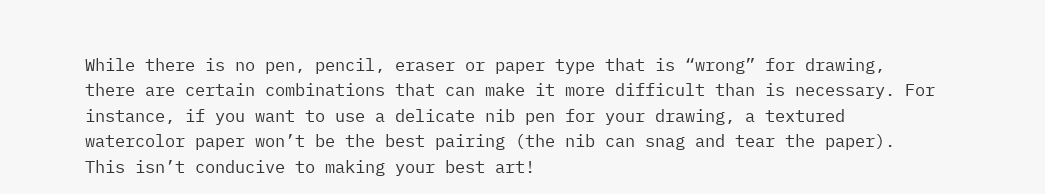While there is no pen, pencil, eraser or paper type that is “wrong” for drawing, there are certain combinations that can make it more difficult than is necessary. For instance, if you want to use a delicate nib pen for your drawing, a textured watercolor paper won’t be the best pairing (the nib can snag and tear the paper). This isn’t conducive to making your best art!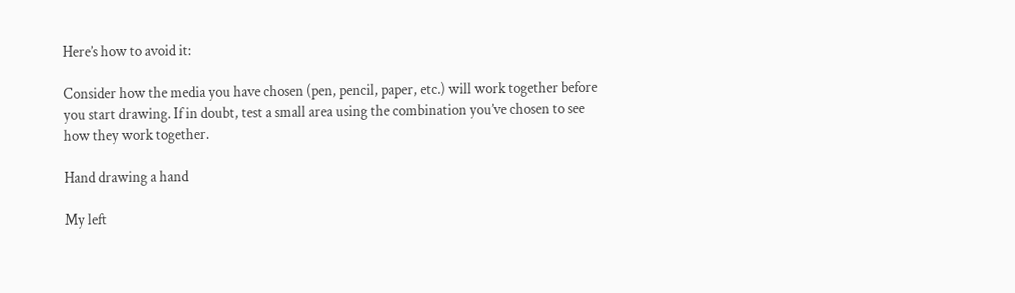Here’s how to avoid it:

Consider how the media you have chosen (pen, pencil, paper, etc.) will work together before you start drawing. If in doubt, test a small area using the combination you’ve chosen to see how they work together.

Hand drawing a hand

My left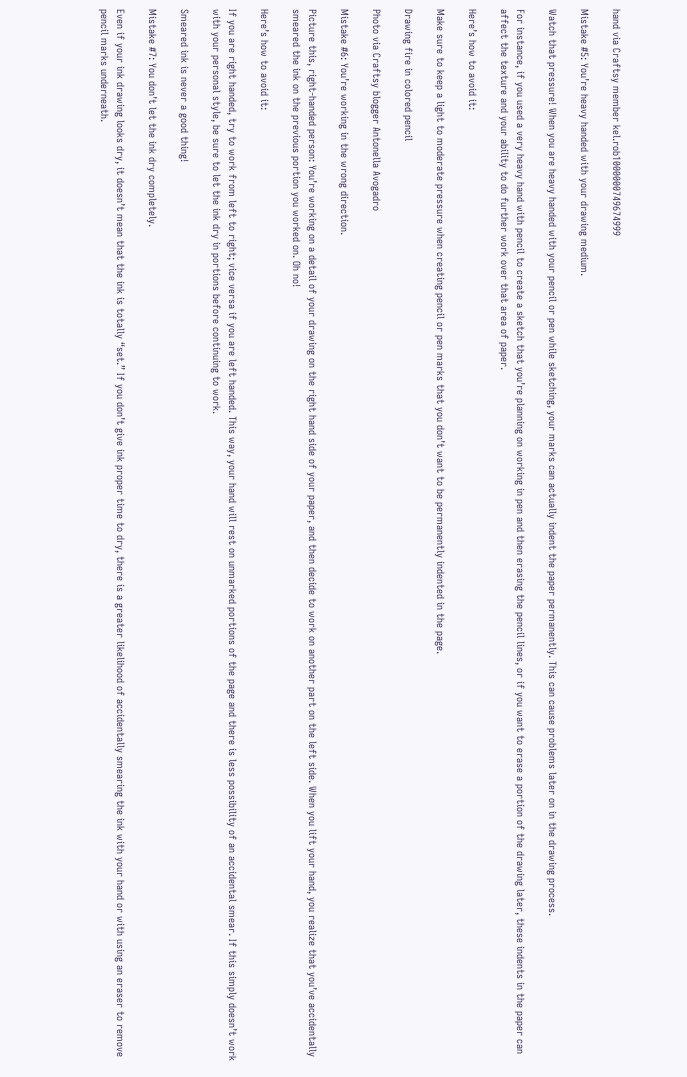hand via Craftsy member kel.rob1000000749674999

Mistake #5: You’re heavy handed with your drawing medium.

Watch that pressure! When you are heavy handed with your pencil or pen while sketching, your marks can actually indent the paper permanently. This can cause problems later on in the drawing process.

For instance, if you used a very heavy hand with pencil to create a sketch that you’re planning on working in pen and then erasing the pencil lines, or if you want to erase a portion of the drawing later, these indents in the paper can affect the texture and your ability to do further work over that area of paper.

Here’s how to avoid it:

Make sure to keep a light to moderate pressure when creating pencil or pen marks that you don’t want to be permanently indented in the page.

Drawing fire in colored pencil

Photo via Craftsy blogger Antonella Avogadro

Mistake #6: You’re working in the wrong direction.

Picture this, right-handed person: You’re working on a detail of your drawing on the right hand side of your paper, and then decide to work on another part on the left side. When you lift your hand, you realize that you’ve accidentally smeared the ink on the previous portion you worked on. Oh no!

Here’s how to avoid it:

If you are right handed, try to work from left to right; vice versa if you are left handed. This way, your hand will rest on unmarked portions of the page and there is less possibility of an accidental smear. If this simply doesn’t work with your personal style, be sure to let the ink dry in portions before continuing to work.

Smeared ink is never a good thing!

Mistake #7: You don’t let the ink dry completely.

Even if your ink drawing looks dry, it doesn’t mean that the ink is totally “set.” If you don’t give ink proper time to dry, there is a greater likelihood of accidentally smearing the ink with your hand or with using an eraser to remove pencil marks underneath.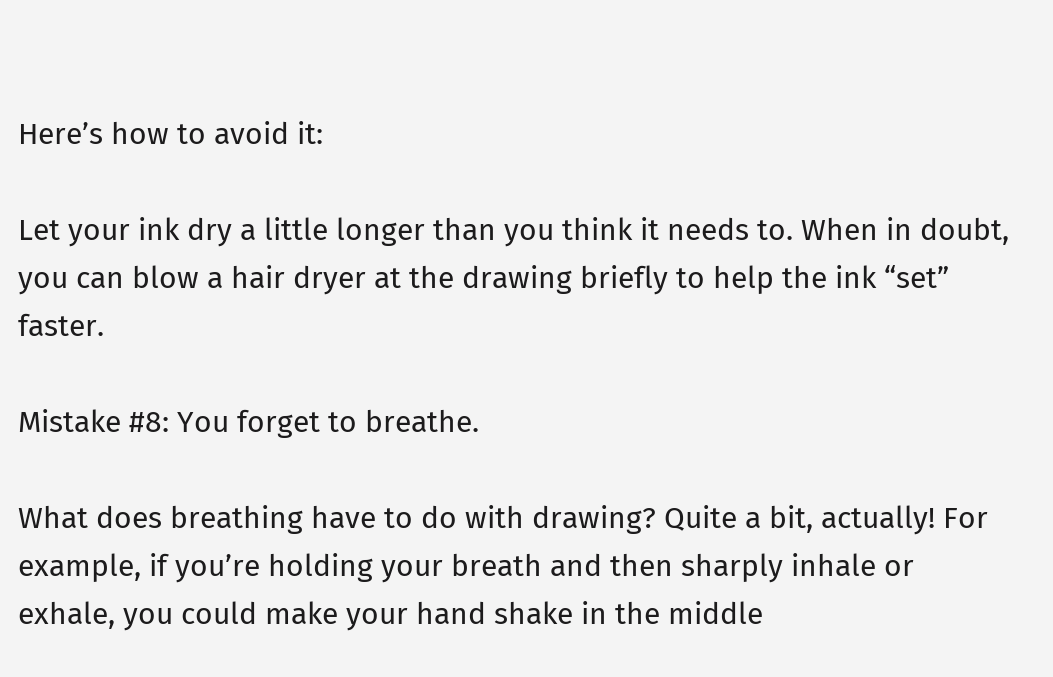Here’s how to avoid it:

Let your ink dry a little longer than you think it needs to. When in doubt, you can blow a hair dryer at the drawing briefly to help the ink “set” faster.

Mistake #8: You forget to breathe.

What does breathing have to do with drawing? Quite a bit, actually! For example, if you’re holding your breath and then sharply inhale or exhale, you could make your hand shake in the middle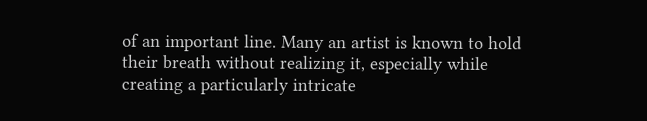of an important line. Many an artist is known to hold their breath without realizing it, especially while creating a particularly intricate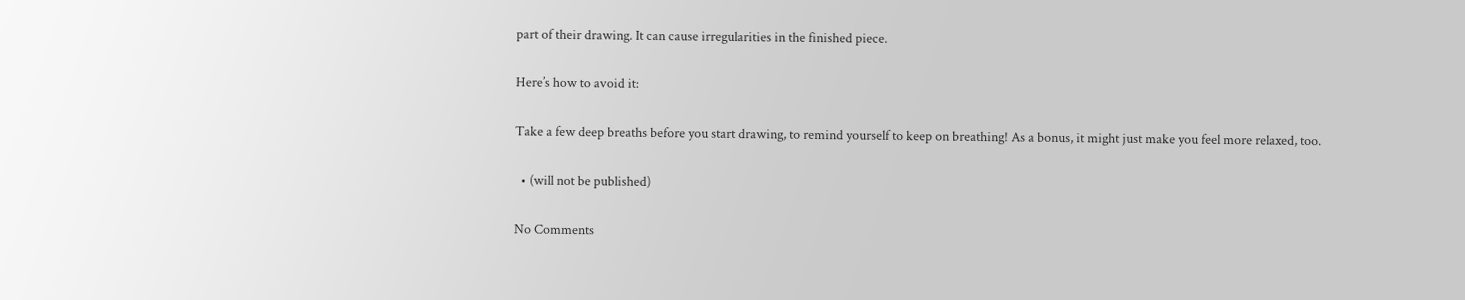part of their drawing. It can cause irregularities in the finished piece.

Here’s how to avoid it:

Take a few deep breaths before you start drawing, to remind yourself to keep on breathing! As a bonus, it might just make you feel more relaxed, too.

  • (will not be published)

No Comments